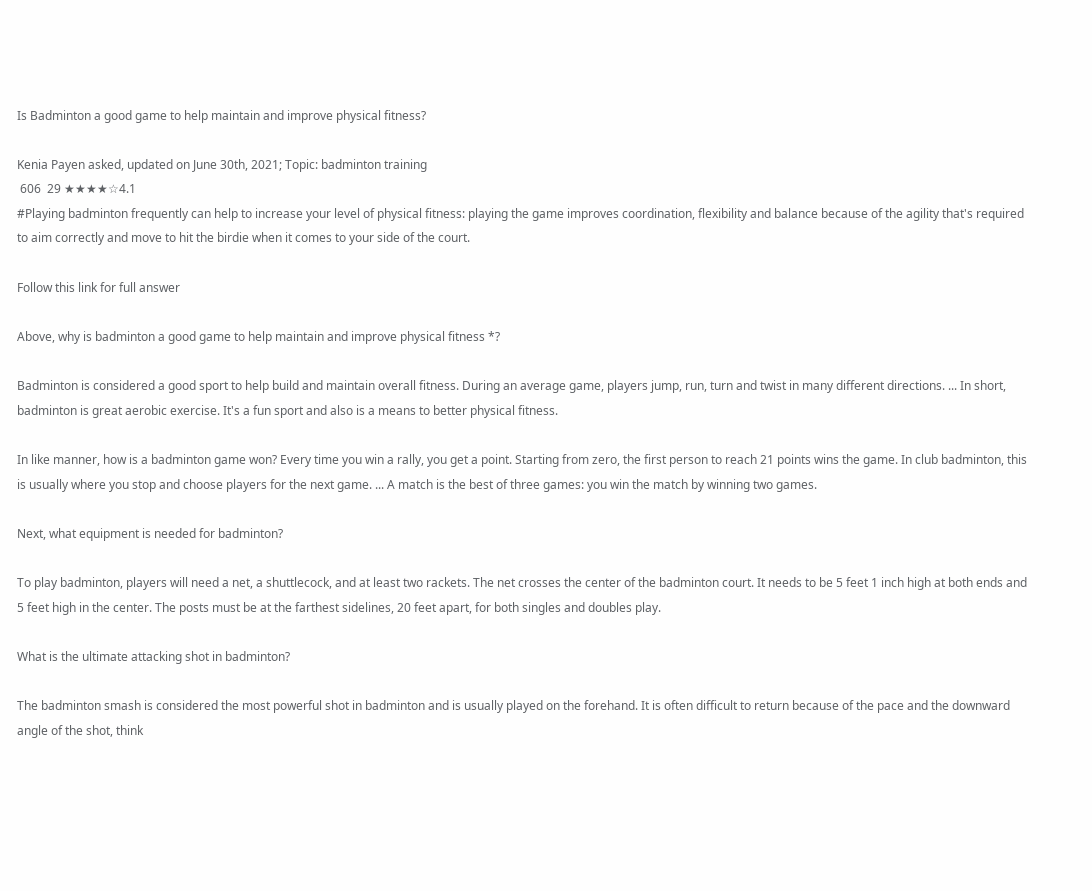Is Badminton a good game to help maintain and improve physical fitness?

Kenia Payen asked, updated on June 30th, 2021; Topic: badminton training
 606  29 ★★★★☆4.1
#Playing badminton frequently can help to increase your level of physical fitness: playing the game improves coordination, flexibility and balance because of the agility that's required to aim correctly and move to hit the birdie when it comes to your side of the court.

Follow this link for full answer

Above, why is badminton a good game to help maintain and improve physical fitness *?

Badminton is considered a good sport to help build and maintain overall fitness. During an average game, players jump, run, turn and twist in many different directions. ... In short, badminton is great aerobic exercise. It's a fun sport and also is a means to better physical fitness.

In like manner, how is a badminton game won? Every time you win a rally, you get a point. Starting from zero, the first person to reach 21 points wins the game. In club badminton, this is usually where you stop and choose players for the next game. ... A match is the best of three games: you win the match by winning two games.

Next, what equipment is needed for badminton?

To play badminton, players will need a net, a shuttlecock, and at least two rackets. The net crosses the center of the badminton court. It needs to be 5 feet 1 inch high at both ends and 5 feet high in the center. The posts must be at the farthest sidelines, 20 feet apart, for both singles and doubles play.

What is the ultimate attacking shot in badminton?

The badminton smash is considered the most powerful shot in badminton and is usually played on the forehand. It is often difficult to return because of the pace and the downward angle of the shot, think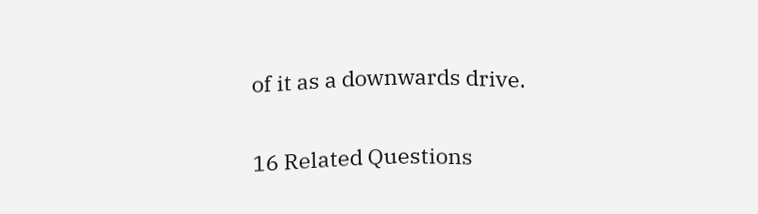of it as a downwards drive.

16 Related Questions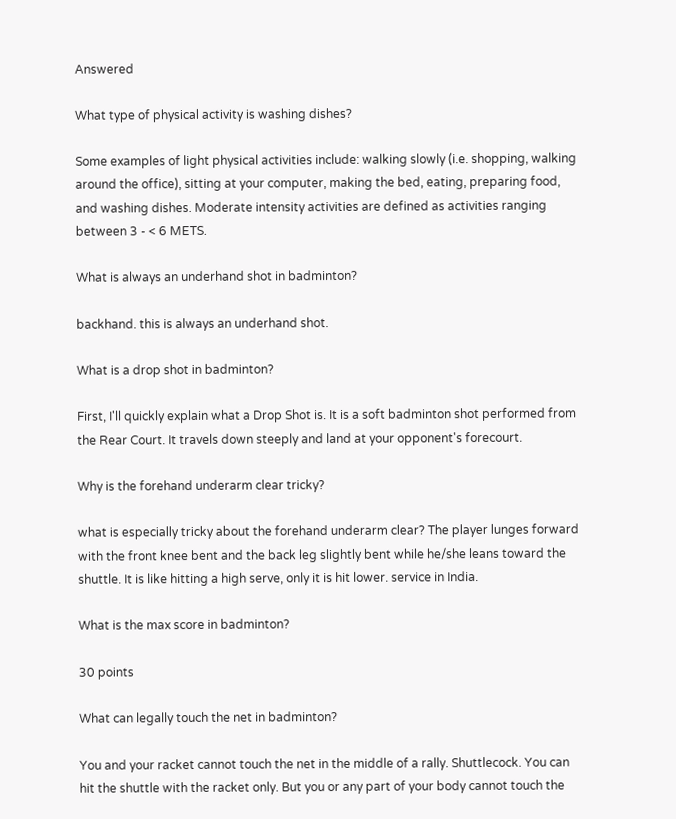Answered

What type of physical activity is washing dishes?

Some examples of light physical activities include: walking slowly (i.e. shopping, walking around the office), sitting at your computer, making the bed, eating, preparing food, and washing dishes. Moderate intensity activities are defined as activities ranging between 3 - < 6 METS.

What is always an underhand shot in badminton?

backhand. this is always an underhand shot.

What is a drop shot in badminton?

First, I'll quickly explain what a Drop Shot is. It is a soft badminton shot performed from the Rear Court. It travels down steeply and land at your opponent's forecourt.

Why is the forehand underarm clear tricky?

what is especially tricky about the forehand underarm clear? The player lunges forward with the front knee bent and the back leg slightly bent while he/she leans toward the shuttle. It is like hitting a high serve, only it is hit lower. service in India.

What is the max score in badminton?

30 points

What can legally touch the net in badminton?

You and your racket cannot touch the net in the middle of a rally. Shuttlecock. You can hit the shuttle with the racket only. But you or any part of your body cannot touch the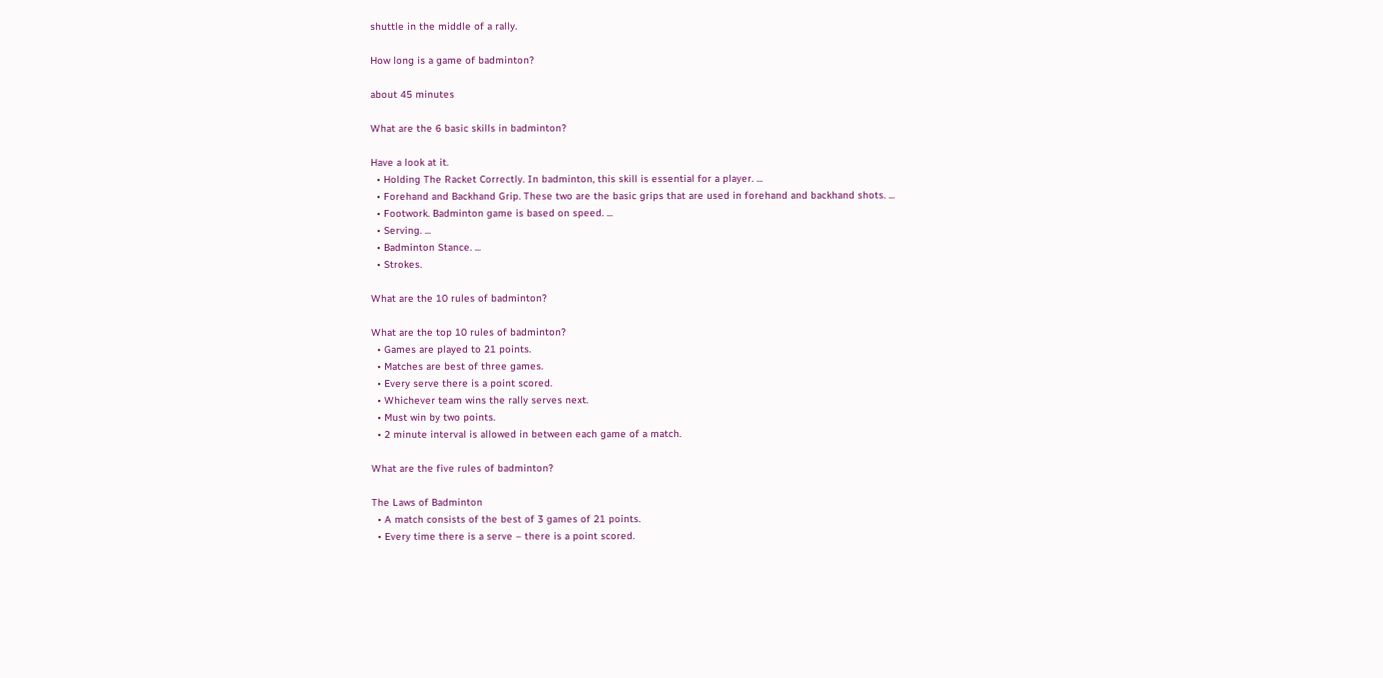shuttle in the middle of a rally.

How long is a game of badminton?

about 45 minutes

What are the 6 basic skills in badminton?

Have a look at it.
  • Holding The Racket Correctly. In badminton, this skill is essential for a player. ...
  • Forehand and Backhand Grip. These two are the basic grips that are used in forehand and backhand shots. ...
  • Footwork. Badminton game is based on speed. ...
  • Serving. ...
  • Badminton Stance. ...
  • Strokes.

What are the 10 rules of badminton?

What are the top 10 rules of badminton?
  • Games are played to 21 points.
  • Matches are best of three games.
  • Every serve there is a point scored.
  • Whichever team wins the rally serves next.
  • Must win by two points.
  • 2 minute interval is allowed in between each game of a match.

What are the five rules of badminton?

The Laws of Badminton
  • A match consists of the best of 3 games of 21 points.
  • Every time there is a serve – there is a point scored.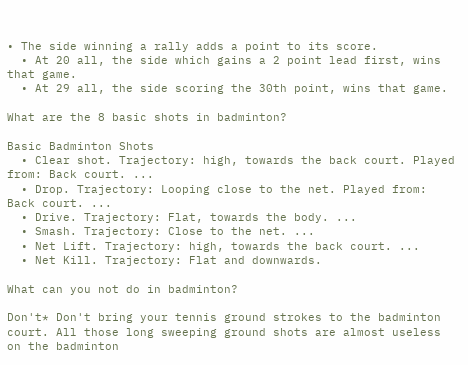• The side winning a rally adds a point to its score.
  • At 20 all, the side which gains a 2 point lead first, wins that game.
  • At 29 all, the side scoring the 30th point, wins that game.

What are the 8 basic shots in badminton?

Basic Badminton Shots
  • Clear shot. Trajectory: high, towards the back court. Played from: Back court. ...
  • Drop. Trajectory: Looping close to the net. Played from: Back court. ...
  • Drive. Trajectory: Flat, towards the body. ...
  • Smash. Trajectory: Close to the net. ...
  • Net Lift. Trajectory: high, towards the back court. ...
  • Net Kill. Trajectory: Flat and downwards.

What can you not do in badminton?

Don't* Don't bring your tennis ground strokes to the badminton court. All those long sweeping ground shots are almost useless on the badminton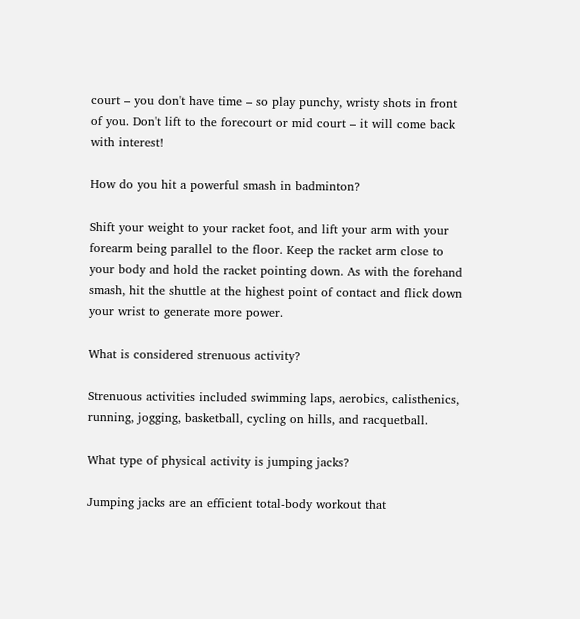court – you don't have time – so play punchy, wristy shots in front of you. Don't lift to the forecourt or mid court – it will come back with interest!

How do you hit a powerful smash in badminton?

Shift your weight to your racket foot, and lift your arm with your forearm being parallel to the floor. Keep the racket arm close to your body and hold the racket pointing down. As with the forehand smash, hit the shuttle at the highest point of contact and flick down your wrist to generate more power.

What is considered strenuous activity?

Strenuous activities included swimming laps, aerobics, calisthenics, running, jogging, basketball, cycling on hills, and racquetball.

What type of physical activity is jumping jacks?

Jumping jacks are an efficient total-body workout that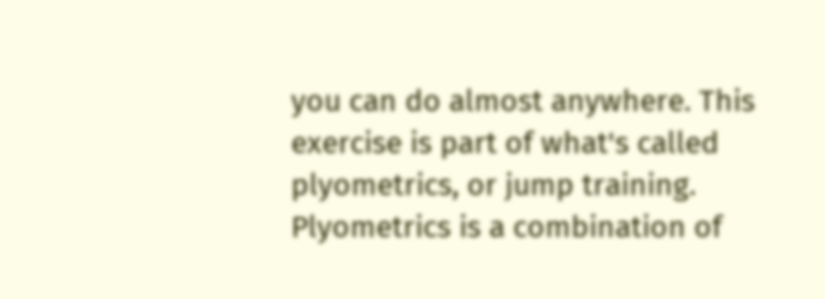you can do almost anywhere. This exercise is part of what's called plyometrics, or jump training. Plyometrics is a combination of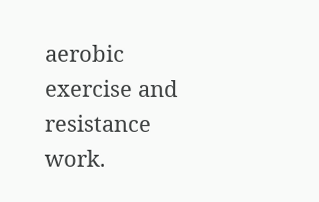aerobic exercise and resistance work.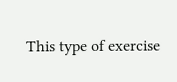This type of exercise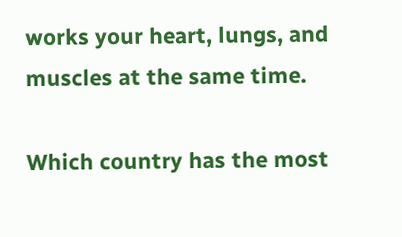works your heart, lungs, and muscles at the same time.

Which country has the most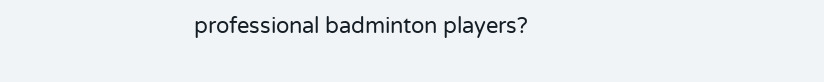professional badminton players?